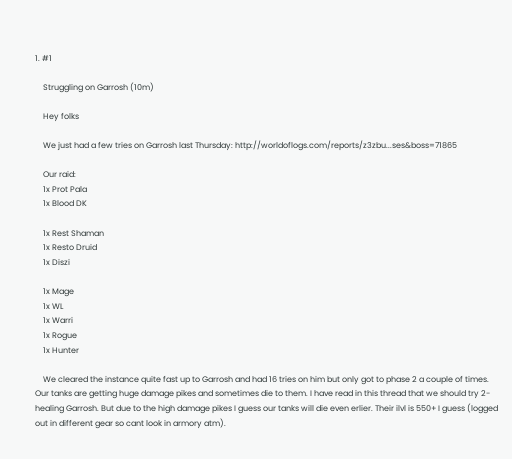1. #1

    Struggling on Garrosh (10m)

    Hey folks

    We just had a few tries on Garrosh last Thursday: http://worldoflogs.com/reports/z3zbu...ses&boss=71865

    Our raid:
    1x Prot Pala
    1x Blood DK

    1x Rest Shaman
    1x Resto Druid
    1x Diszi

    1x Mage
    1x WL
    1x Warri
    1x Rogue
    1x Hunter

    We cleared the instance quite fast up to Garrosh and had 16 tries on him but only got to phase 2 a couple of times. Our tanks are getting huge damage pikes and sometimes die to them. I have read in this thread that we should try 2-healing Garrosh. But due to the high damage pikes I guess our tanks will die even erlier. Their ilvl is 550+ I guess (logged out in different gear so cant look in armory atm).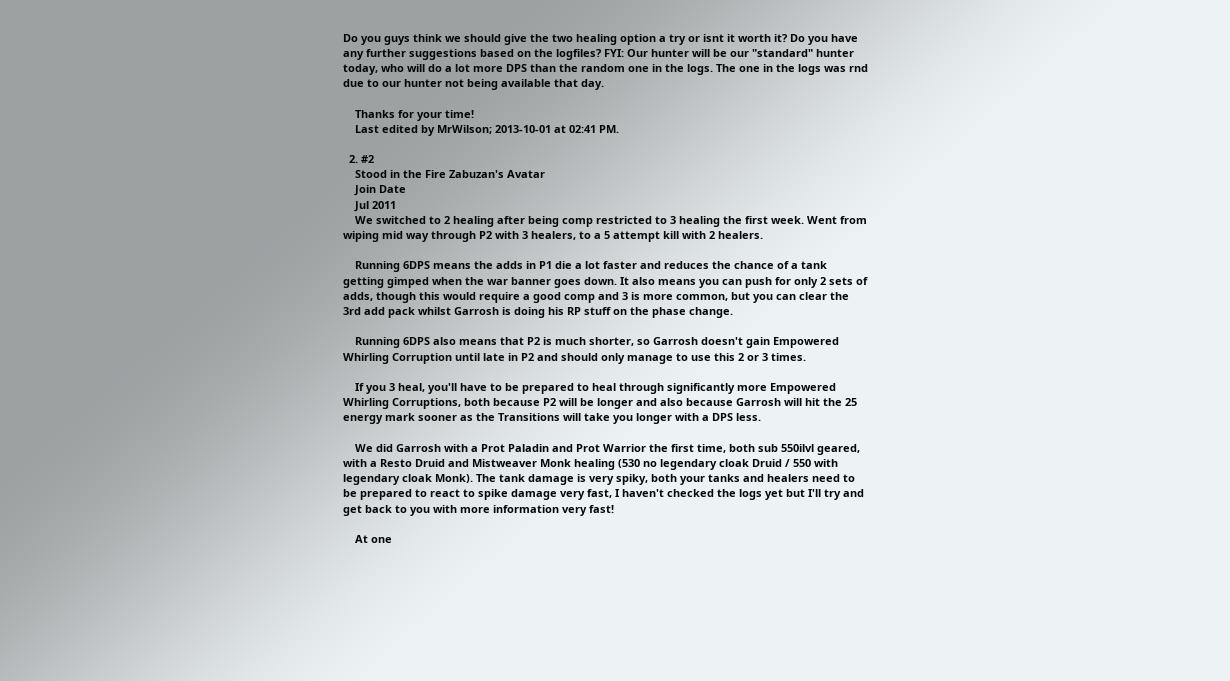Do you guys think we should give the two healing option a try or isnt it worth it? Do you have any further suggestions based on the logfiles? FYI: Our hunter will be our "standard" hunter today, who will do a lot more DPS than the random one in the logs. The one in the logs was rnd due to our hunter not being available that day.

    Thanks for your time!
    Last edited by MrWilson; 2013-10-01 at 02:41 PM.

  2. #2
    Stood in the Fire Zabuzan's Avatar
    Join Date
    Jul 2011
    We switched to 2 healing after being comp restricted to 3 healing the first week. Went from wiping mid way through P2 with 3 healers, to a 5 attempt kill with 2 healers.

    Running 6DPS means the adds in P1 die a lot faster and reduces the chance of a tank getting gimped when the war banner goes down. It also means you can push for only 2 sets of adds, though this would require a good comp and 3 is more common, but you can clear the 3rd add pack whilst Garrosh is doing his RP stuff on the phase change.

    Running 6DPS also means that P2 is much shorter, so Garrosh doesn't gain Empowered Whirling Corruption until late in P2 and should only manage to use this 2 or 3 times.

    If you 3 heal, you'll have to be prepared to heal through significantly more Empowered Whirling Corruptions, both because P2 will be longer and also because Garrosh will hit the 25 energy mark sooner as the Transitions will take you longer with a DPS less.

    We did Garrosh with a Prot Paladin and Prot Warrior the first time, both sub 550ilvl geared, with a Resto Druid and Mistweaver Monk healing (530 no legendary cloak Druid / 550 with legendary cloak Monk). The tank damage is very spiky, both your tanks and healers need to be prepared to react to spike damage very fast, I haven't checked the logs yet but I'll try and get back to you with more information very fast!

    At one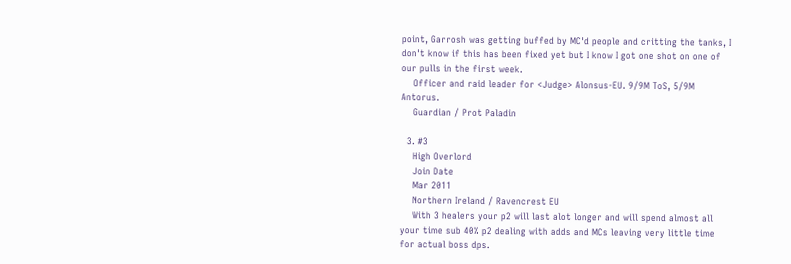point, Garrosh was getting buffed by MC'd people and critting the tanks, I don't know if this has been fixed yet but I know I got one shot on one of our pulls in the first week.
    Officer and raid leader for <Judge> Alonsus-EU. 9/9M ToS, 5/9M Antorus.
    Guardian / Prot Paladin

  3. #3
    High Overlord
    Join Date
    Mar 2011
    Northern Ireland / Ravencrest EU
    With 3 healers your p2 will last alot longer and will spend almost all your time sub 40% p2 dealing with adds and MCs leaving very little time for actual boss dps.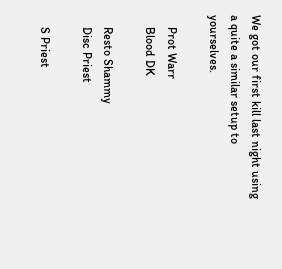We got our first kill last night using a quite a similar setup to yourselves.

    Prot Warr
    Blood DK

    Resto Shammy
    Disc Priest

    S Priest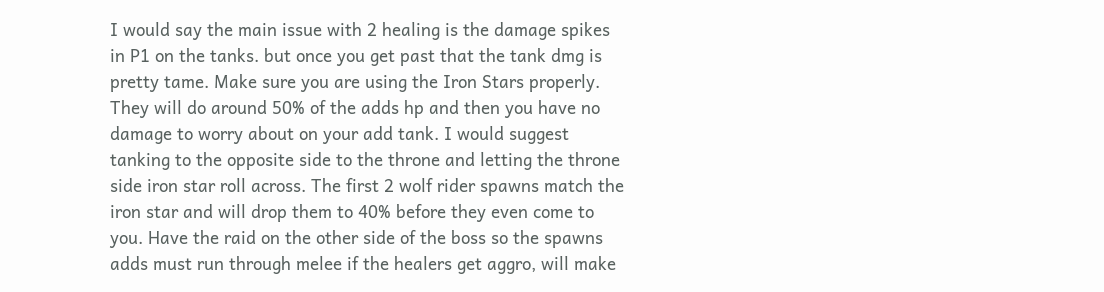I would say the main issue with 2 healing is the damage spikes in P1 on the tanks. but once you get past that the tank dmg is pretty tame. Make sure you are using the Iron Stars properly. They will do around 50% of the adds hp and then you have no damage to worry about on your add tank. I would suggest tanking to the opposite side to the throne and letting the throne side iron star roll across. The first 2 wolf rider spawns match the iron star and will drop them to 40% before they even come to you. Have the raid on the other side of the boss so the spawns adds must run through melee if the healers get aggro, will make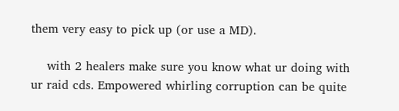them very easy to pick up (or use a MD).

    with 2 healers make sure you know what ur doing with ur raid cds. Empowered whirling corruption can be quite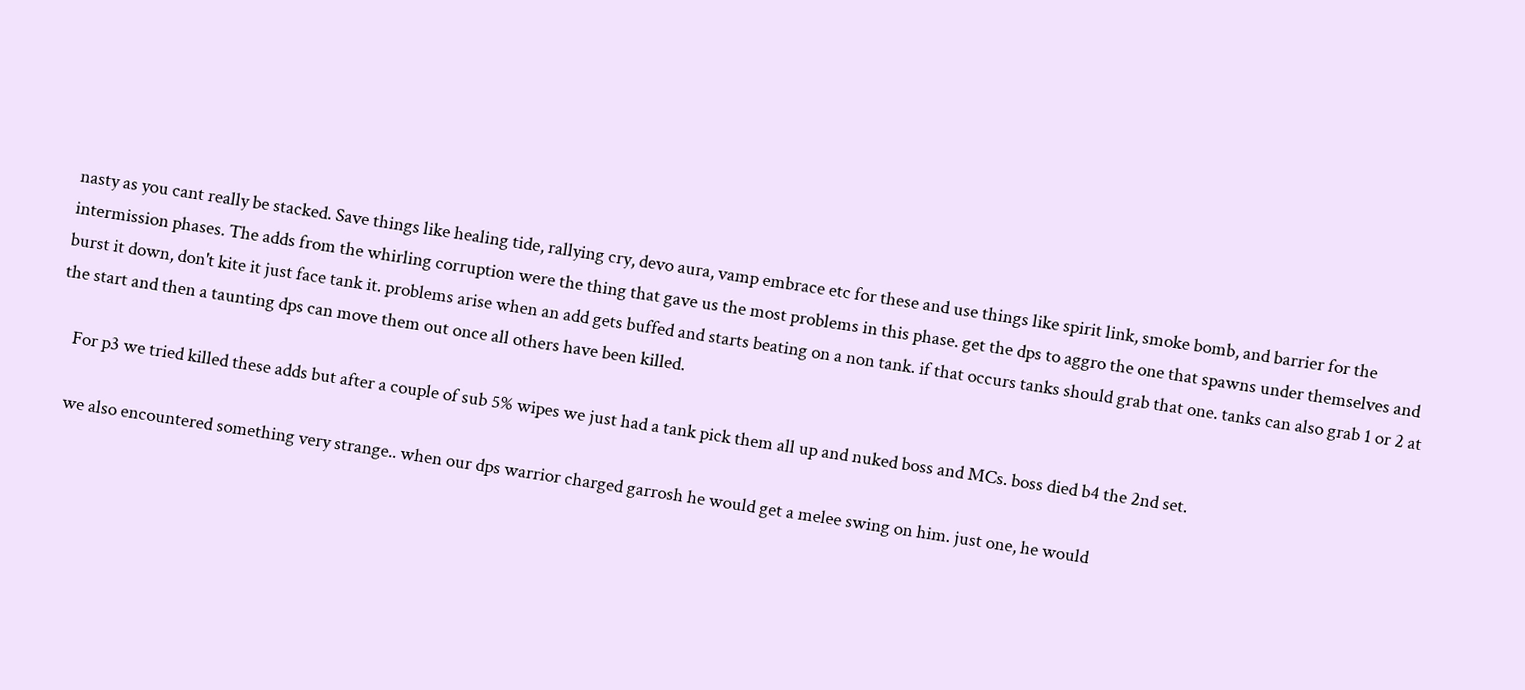nasty as you cant really be stacked. Save things like healing tide, rallying cry, devo aura, vamp embrace etc for these and use things like spirit link, smoke bomb, and barrier for the intermission phases. The adds from the whirling corruption were the thing that gave us the most problems in this phase. get the dps to aggro the one that spawns under themselves and burst it down, don't kite it just face tank it. problems arise when an add gets buffed and starts beating on a non tank. if that occurs tanks should grab that one. tanks can also grab 1 or 2 at the start and then a taunting dps can move them out once all others have been killed.

    For p3 we tried killed these adds but after a couple of sub 5% wipes we just had a tank pick them all up and nuked boss and MCs. boss died b4 the 2nd set.

    we also encountered something very strange.. when our dps warrior charged garrosh he would get a melee swing on him. just one, he would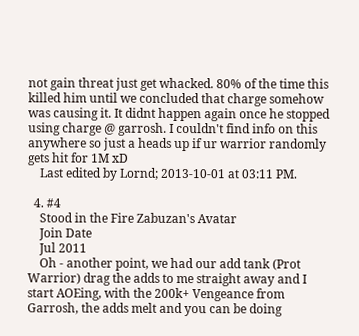not gain threat just get whacked. 80% of the time this killed him until we concluded that charge somehow was causing it. It didnt happen again once he stopped using charge @ garrosh. I couldn't find info on this anywhere so just a heads up if ur warrior randomly gets hit for 1M xD
    Last edited by Lornd; 2013-10-01 at 03:11 PM.

  4. #4
    Stood in the Fire Zabuzan's Avatar
    Join Date
    Jul 2011
    Oh - another point, we had our add tank (Prot Warrior) drag the adds to me straight away and I start AOEing, with the 200k+ Vengeance from Garrosh, the adds melt and you can be doing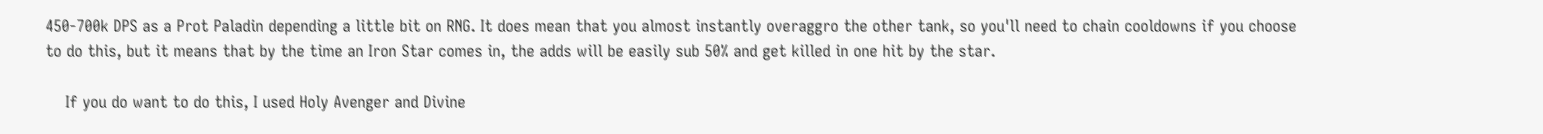450-700k DPS as a Prot Paladin depending a little bit on RNG. It does mean that you almost instantly overaggro the other tank, so you'll need to chain cooldowns if you choose to do this, but it means that by the time an Iron Star comes in, the adds will be easily sub 50% and get killed in one hit by the star.

    If you do want to do this, I used Holy Avenger and Divine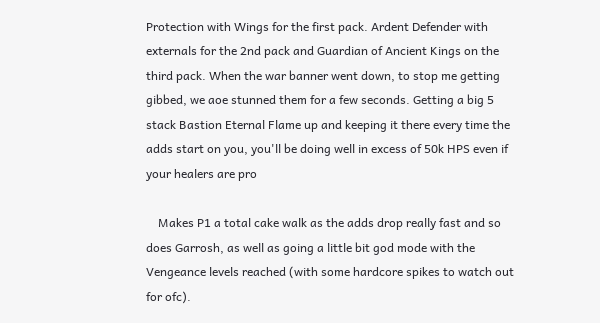Protection with Wings for the first pack. Ardent Defender with externals for the 2nd pack and Guardian of Ancient Kings on the third pack. When the war banner went down, to stop me getting gibbed, we aoe stunned them for a few seconds. Getting a big 5 stack Bastion Eternal Flame up and keeping it there every time the adds start on you, you'll be doing well in excess of 50k HPS even if your healers are pro

    Makes P1 a total cake walk as the adds drop really fast and so does Garrosh, as well as going a little bit god mode with the Vengeance levels reached (with some hardcore spikes to watch out for ofc).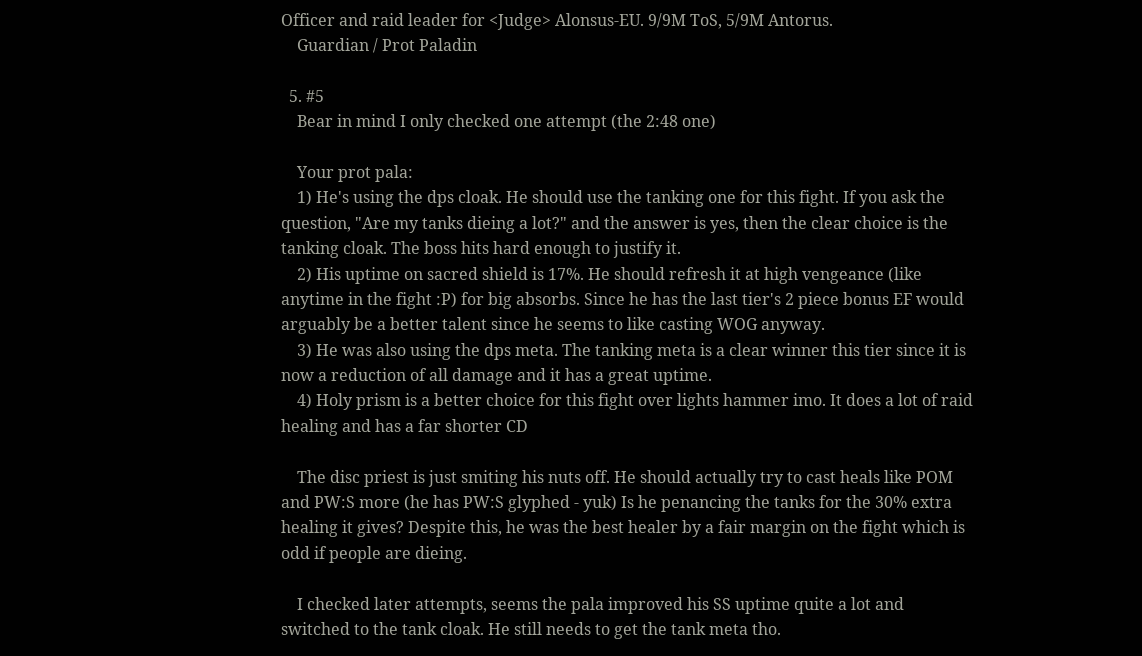Officer and raid leader for <Judge> Alonsus-EU. 9/9M ToS, 5/9M Antorus.
    Guardian / Prot Paladin

  5. #5
    Bear in mind I only checked one attempt (the 2:48 one)

    Your prot pala:
    1) He's using the dps cloak. He should use the tanking one for this fight. If you ask the question, "Are my tanks dieing a lot?" and the answer is yes, then the clear choice is the tanking cloak. The boss hits hard enough to justify it.
    2) His uptime on sacred shield is 17%. He should refresh it at high vengeance (like anytime in the fight :P) for big absorbs. Since he has the last tier's 2 piece bonus EF would arguably be a better talent since he seems to like casting WOG anyway.
    3) He was also using the dps meta. The tanking meta is a clear winner this tier since it is now a reduction of all damage and it has a great uptime.
    4) Holy prism is a better choice for this fight over lights hammer imo. It does a lot of raid healing and has a far shorter CD

    The disc priest is just smiting his nuts off. He should actually try to cast heals like POM and PW:S more (he has PW:S glyphed - yuk) Is he penancing the tanks for the 30% extra healing it gives? Despite this, he was the best healer by a fair margin on the fight which is odd if people are dieing.

    I checked later attempts, seems the pala improved his SS uptime quite a lot and switched to the tank cloak. He still needs to get the tank meta tho.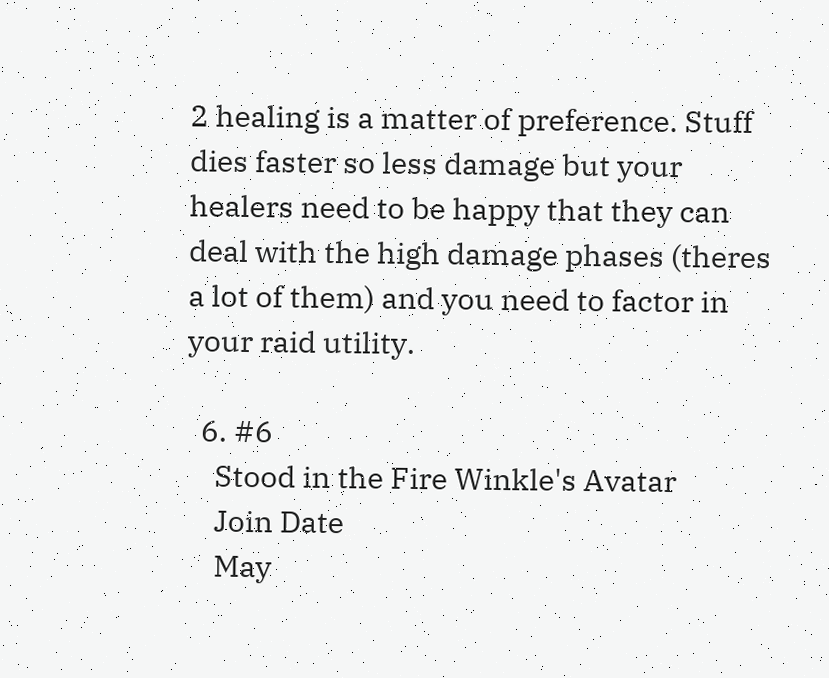2 healing is a matter of preference. Stuff dies faster so less damage but your healers need to be happy that they can deal with the high damage phases (theres a lot of them) and you need to factor in your raid utility.

  6. #6
    Stood in the Fire Winkle's Avatar
    Join Date
    May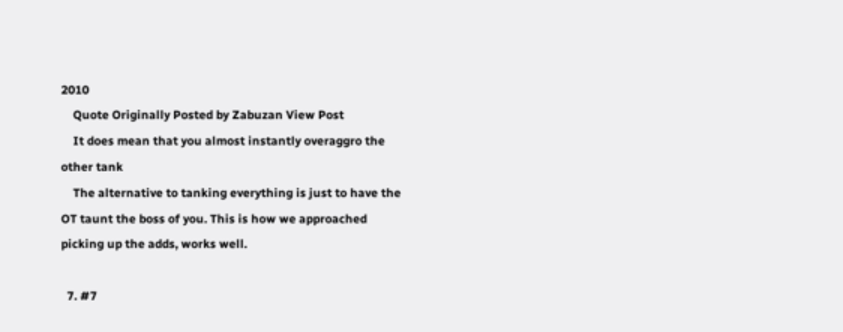2010
    Quote Originally Posted by Zabuzan View Post
    It does mean that you almost instantly overaggro the other tank
    The alternative to tanking everything is just to have the OT taunt the boss of you. This is how we approached picking up the adds, works well.

  7. #7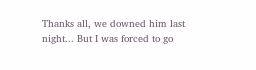Thanks all, we downed him last night... But I was forced to go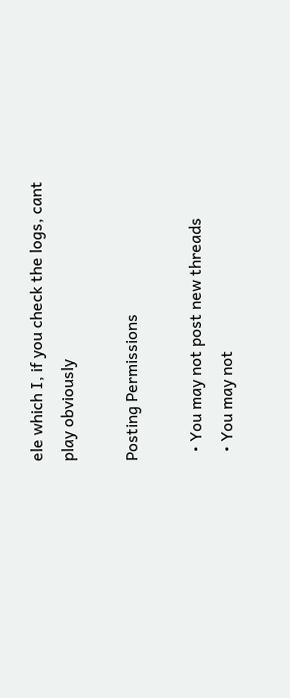ele which I, if you check the logs, cant play obviously

Posting Permissions

  • You may not post new threads
  • You may not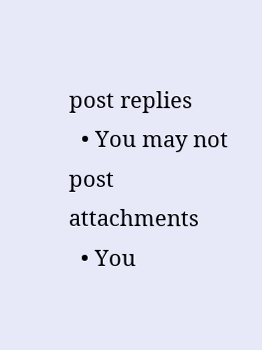post replies
  • You may not post attachments
  • You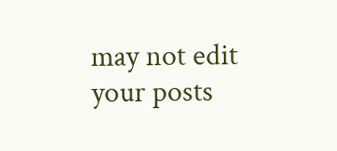may not edit your posts